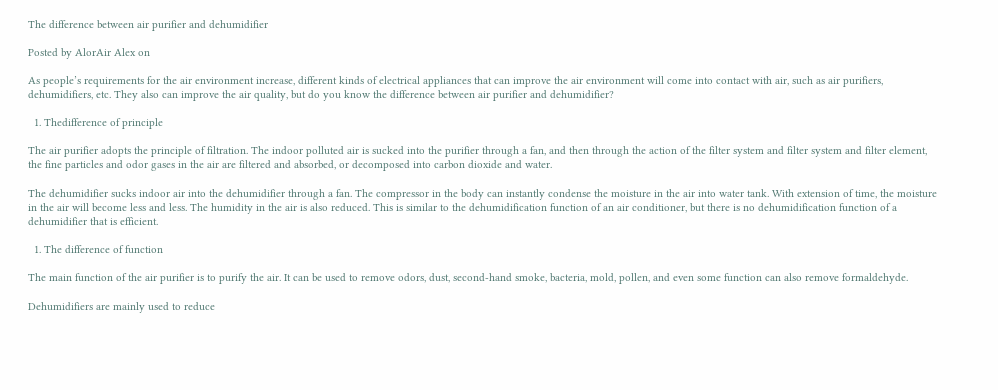The difference between air purifier and dehumidifier

Posted by AlorAir Alex on

As people’s requirements for the air environment increase, different kinds of electrical appliances that can improve the air environment will come into contact with air, such as air purifiers, dehumidifiers, etc. They also can improve the air quality, but do you know the difference between air purifier and dehumidifier?

  1. Thedifference of principle

The air purifier adopts the principle of filtration. The indoor polluted air is sucked into the purifier through a fan, and then through the action of the filter system and filter system and filter element, the fine particles and odor gases in the air are filtered and absorbed, or decomposed into carbon dioxide and water.

The dehumidifier sucks indoor air into the dehumidifier through a fan. The compressor in the body can instantly condense the moisture in the air into water tank. With extension of time, the moisture in the air will become less and less. The humidity in the air is also reduced. This is similar to the dehumidification function of an air conditioner, but there is no dehumidification function of a dehumidifier that is efficient.

  1. The difference of function

The main function of the air purifier is to purify the air. It can be used to remove odors, dust, second-hand smoke, bacteria, mold, pollen, and even some function can also remove formaldehyde.

Dehumidifiers are mainly used to reduce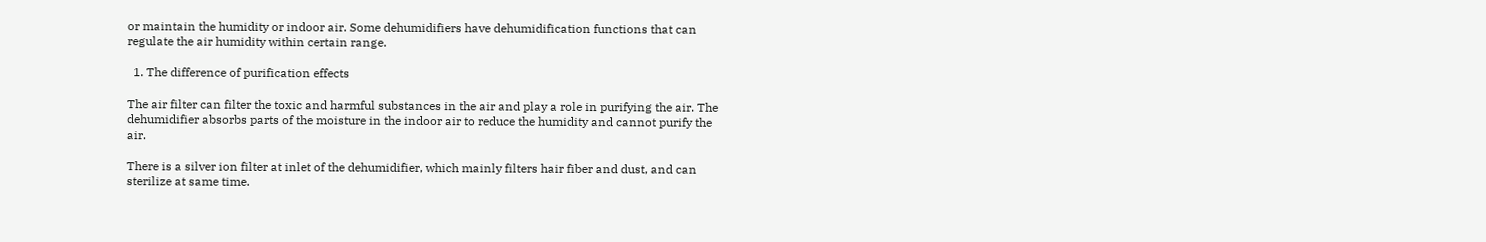or maintain the humidity or indoor air. Some dehumidifiers have dehumidification functions that can regulate the air humidity within certain range.

  1. The difference of purification effects

The air filter can filter the toxic and harmful substances in the air and play a role in purifying the air. The dehumidifier absorbs parts of the moisture in the indoor air to reduce the humidity and cannot purify the air.

There is a silver ion filter at inlet of the dehumidifier, which mainly filters hair fiber and dust, and can sterilize at same time.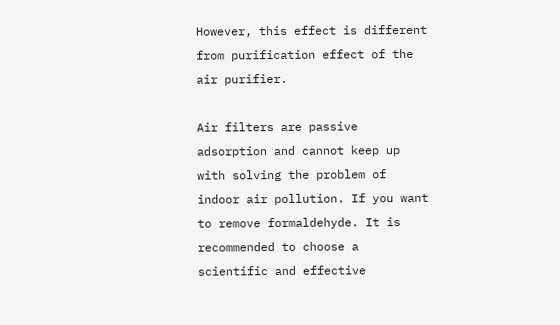However, this effect is different from purification effect of the air purifier.

Air filters are passive adsorption and cannot keep up with solving the problem of indoor air pollution. If you want to remove formaldehyde. It is recommended to choose a scientific and effective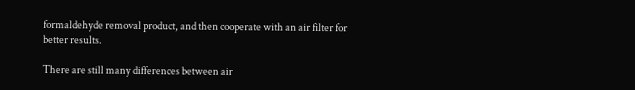formaldehyde removal product, and then cooperate with an air filter for better results.

There are still many differences between air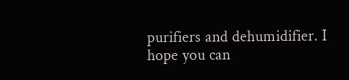purifiers and dehumidifier. I hope you can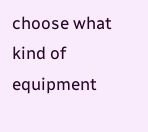choose what kind of equipment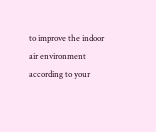to improve the indoor air environment according to your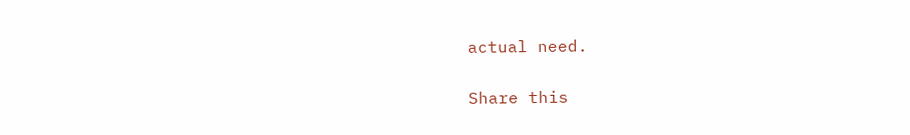actual need.

Share this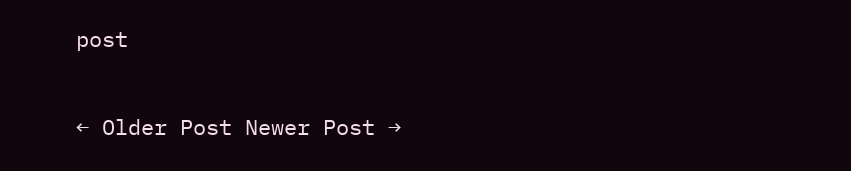post

← Older Post Newer Post →